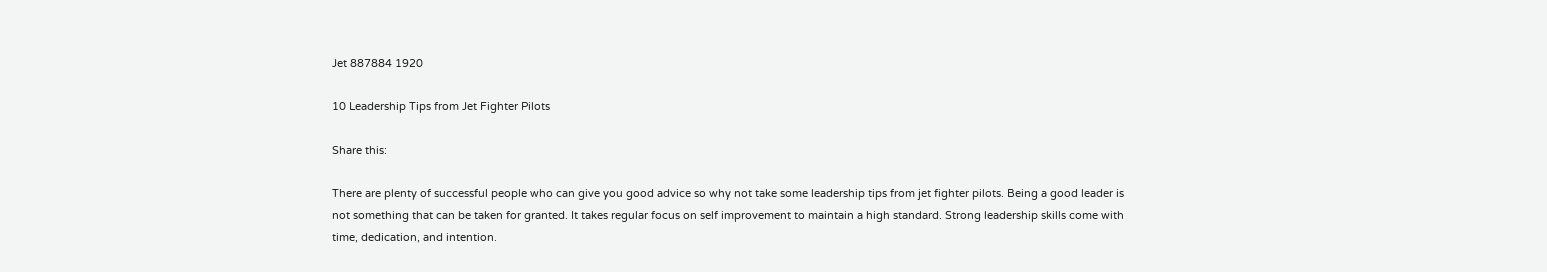Jet 887884 1920

10 Leadership Tips from Jet Fighter Pilots

Share this:

There are plenty of successful people who can give you good advice so why not take some leadership tips from jet fighter pilots. Being a good leader is not something that can be taken for granted. It takes regular focus on self improvement to maintain a high standard. Strong leadership skills come with time, dedication, and intention.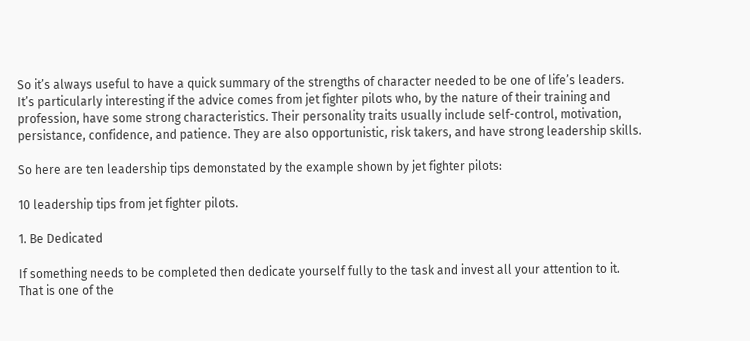So it’s always useful to have a quick summary of the strengths of character needed to be one of life’s leaders. It’s particularly interesting if the advice comes from jet fighter pilots who, by the nature of their training and profession, have some strong characteristics. Their personality traits usually include self-control, motivation, persistance, confidence, and patience. They are also opportunistic, risk takers, and have strong leadership skills.

So here are ten leadership tips demonstated by the example shown by jet fighter pilots:

10 leadership tips from jet fighter pilots.

1. Be Dedicated

If something needs to be completed then dedicate yourself fully to the task and invest all your attention to it. That is one of the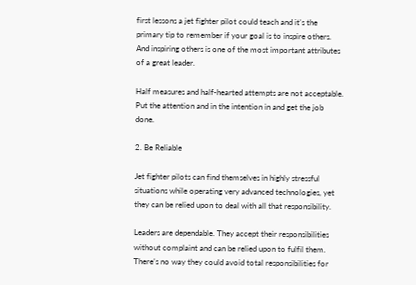first lessons a jet fighter pilot could teach and it’s the primary tip to remember if your goal is to inspire others. And inspiring others is one of the most important attributes of a great leader.

Half measures and half-hearted attempts are not acceptable. Put the attention and in the intention in and get the job done.

2. Be Reliable

Jet fighter pilots can find themselves in highly stressful situations while operating very advanced technologies, yet they can be relied upon to deal with all that responsibility.

Leaders are dependable. They accept their responsibilities without complaint and can be relied upon to fulfil them. There’s no way they could avoid total responsibilities for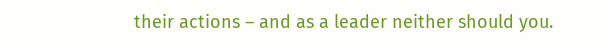their actions – and as a leader neither should you.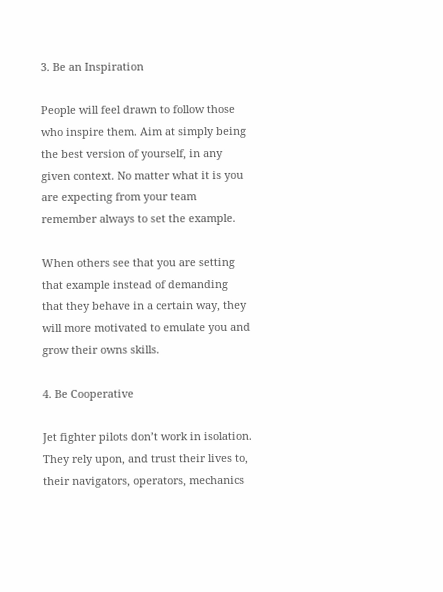3. Be an Inspiration

People will feel drawn to follow those who inspire them. Aim at simply being the best version of yourself, in any given context. No matter what it is you are expecting from your team remember always to set the example.

When others see that you are setting that example instead of demanding that they behave in a certain way, they will more motivated to emulate you and grow their owns skills.

4. Be Cooperative

Jet fighter pilots don’t work in isolation. They rely upon, and trust their lives to, their navigators, operators, mechanics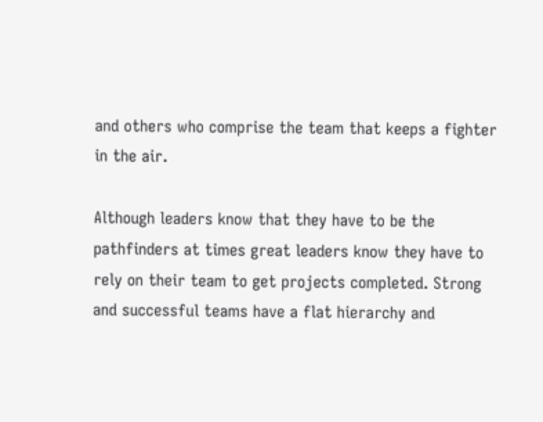and others who comprise the team that keeps a fighter in the air.

Although leaders know that they have to be the pathfinders at times great leaders know they have to rely on their team to get projects completed. Strong and successful teams have a flat hierarchy and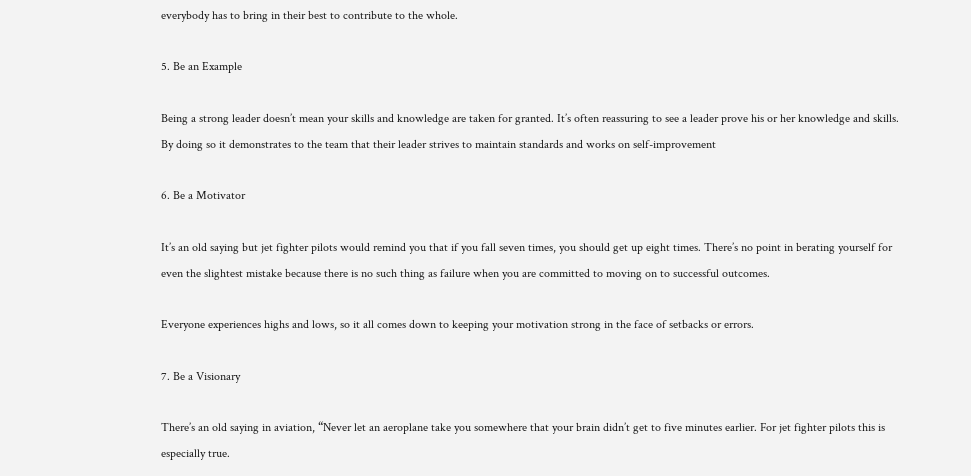everybody has to bring in their best to contribute to the whole.

5. Be an Example

Being a strong leader doesn’t mean your skills and knowledge are taken for granted. It’s often reassuring to see a leader prove his or her knowledge and skills. By doing so it demonstrates to the team that their leader strives to maintain standards and works on self-improvement

6. Be a Motivator

It’s an old saying but jet fighter pilots would remind you that if you fall seven times, you should get up eight times. There’s no point in berating yourself for even the slightest mistake because there is no such thing as failure when you are committed to moving on to successful outcomes.

Everyone experiences highs and lows, so it all comes down to keeping your motivation strong in the face of setbacks or errors.

7. Be a Visionary

There’s an old saying in aviation, “Never let an aeroplane take you somewhere that your brain didn’t get to five minutes earlier. For jet fighter pilots this is especially true.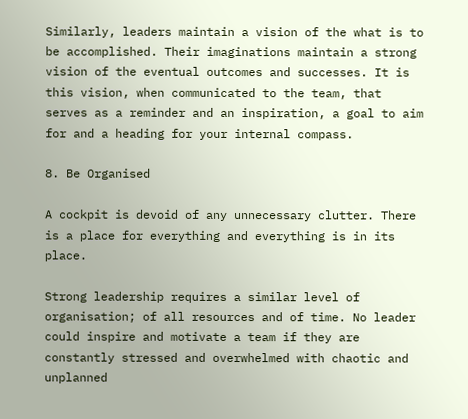Similarly, leaders maintain a vision of the what is to be accomplished. Their imaginations maintain a strong vision of the eventual outcomes and successes. It is this vision, when communicated to the team, that serves as a reminder and an inspiration, a goal to aim for and a heading for your internal compass.

8. Be Organised

A cockpit is devoid of any unnecessary clutter. There is a place for everything and everything is in its place.

Strong leadership requires a similar level of organisation; of all resources and of time. No leader could inspire and motivate a team if they are constantly stressed and overwhelmed with chaotic and unplanned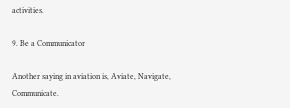activities.

9. Be a Communicator

Another saying in aviation is, Aviate, Navigate, Communicate.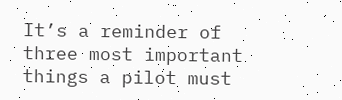It’s a reminder of three most important things a pilot must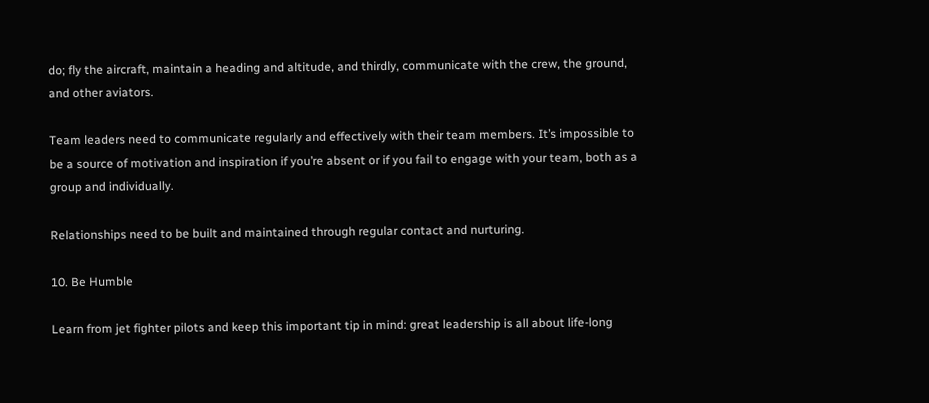do; fly the aircraft, maintain a heading and altitude, and thirdly, communicate with the crew, the ground, and other aviators.

Team leaders need to communicate regularly and effectively with their team members. It’s impossible to be a source of motivation and inspiration if you’re absent or if you fail to engage with your team, both as a group and individually.

Relationships need to be built and maintained through regular contact and nurturing.

10. Be Humble

Learn from jet fighter pilots and keep this important tip in mind: great leadership is all about life-long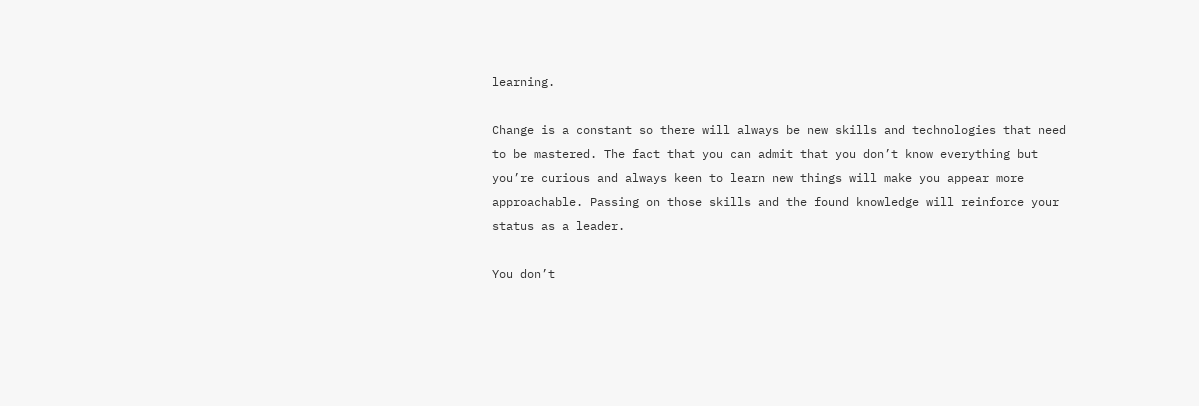learning.

Change is a constant so there will always be new skills and technologies that need to be mastered. The fact that you can admit that you don’t know everything but you’re curious and always keen to learn new things will make you appear more approachable. Passing on those skills and the found knowledge will reinforce your status as a leader.

You don’t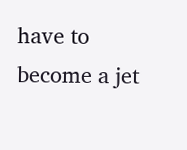have to become a jet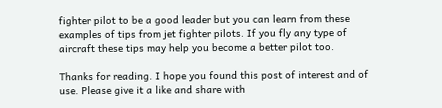fighter pilot to be a good leader but you can learn from these examples of tips from jet fighter pilots. If you fly any type of aircraft these tips may help you become a better pilot too.

Thanks for reading. I hope you found this post of interest and of use. Please give it a like and share with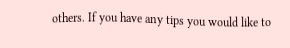others. If you have any tips you would like to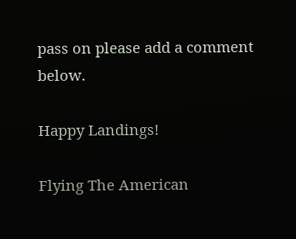pass on please add a comment below.

Happy Landings!

Flying The American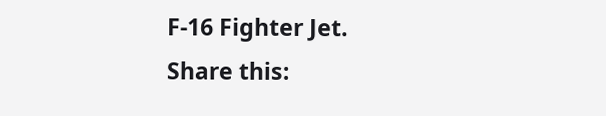F-16 Fighter Jet.
Share this: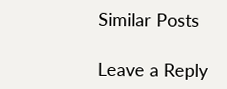Similar Posts

Leave a Reply